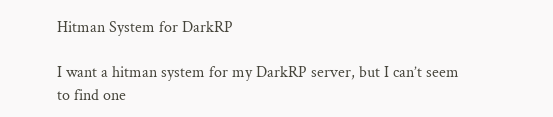Hitman System for DarkRP

I want a hitman system for my DarkRP server, but I can’t seem to find one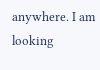anywhere. I am looking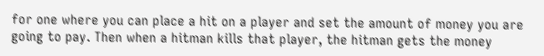for one where you can place a hit on a player and set the amount of money you are going to pay. Then when a hitman kills that player, the hitman gets the money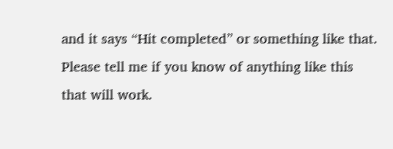and it says “Hit completed” or something like that. Please tell me if you know of anything like this that will work.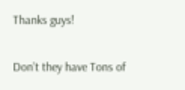Thanks guys!

Don’t they have Tons of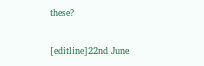these?

[editline]22nd June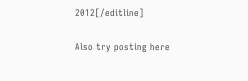2012[/editline]

Also try posting here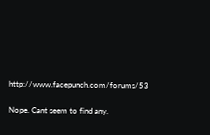http://www.facepunch.com/forums/53

Nope. Cant seem to find any.